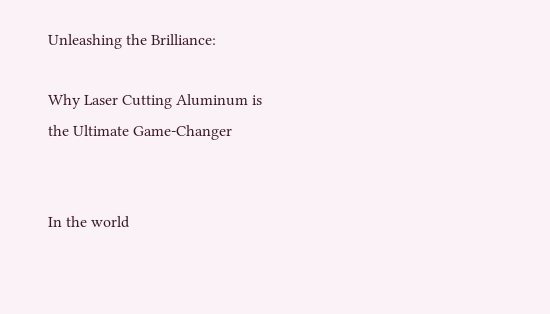Unleashing the Brilliance:

Why Laser Cutting Aluminum is the Ultimate Game-Changer


In the world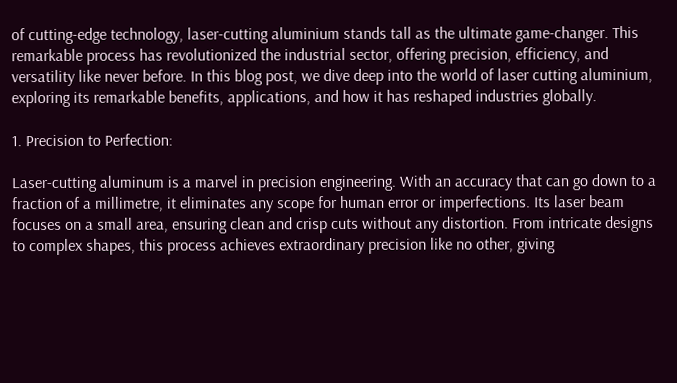of cutting-edge technology, laser-cutting aluminium stands tall as the ultimate game-changer. This remarkable process has revolutionized the industrial sector, offering precision, efficiency, and versatility like never before. In this blog post, we dive deep into the world of laser cutting aluminium, exploring its remarkable benefits, applications, and how it has reshaped industries globally.

1. Precision to Perfection:

Laser-cutting aluminum is a marvel in precision engineering. With an accuracy that can go down to a fraction of a millimetre, it eliminates any scope for human error or imperfections. Its laser beam focuses on a small area, ensuring clean and crisp cuts without any distortion. From intricate designs to complex shapes, this process achieves extraordinary precision like no other, giving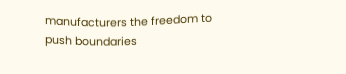manufacturers the freedom to push boundaries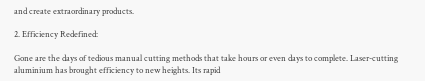and create extraordinary products.

2. Efficiency Redefined:

Gone are the days of tedious manual cutting methods that take hours or even days to complete. Laser-cutting aluminium has brought efficiency to new heights. Its rapid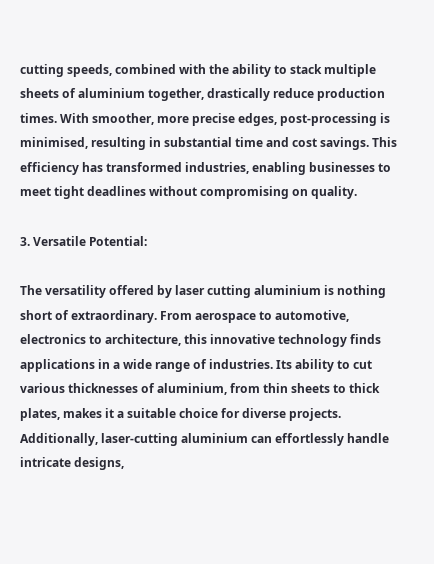cutting speeds, combined with the ability to stack multiple sheets of aluminium together, drastically reduce production times. With smoother, more precise edges, post-processing is minimised, resulting in substantial time and cost savings. This efficiency has transformed industries, enabling businesses to meet tight deadlines without compromising on quality.

3. Versatile Potential:

The versatility offered by laser cutting aluminium is nothing short of extraordinary. From aerospace to automotive, electronics to architecture, this innovative technology finds applications in a wide range of industries. Its ability to cut various thicknesses of aluminium, from thin sheets to thick plates, makes it a suitable choice for diverse projects. Additionally, laser-cutting aluminium can effortlessly handle intricate designs,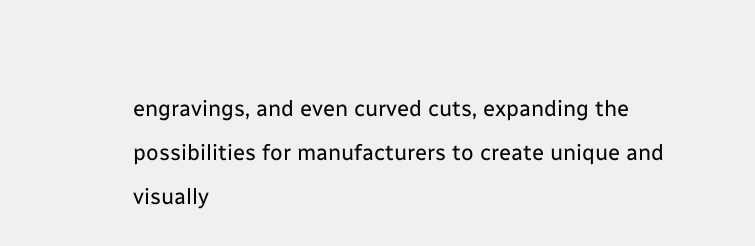engravings, and even curved cuts, expanding the possibilities for manufacturers to create unique and visually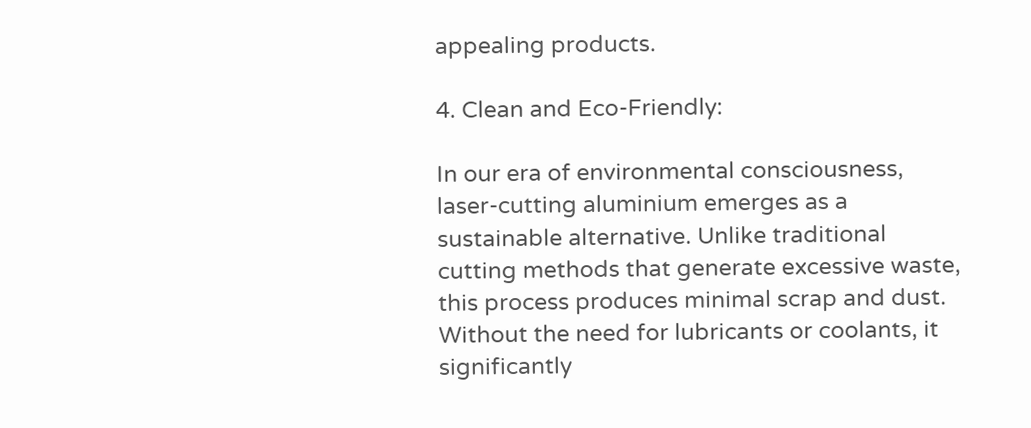appealing products.

4. Clean and Eco-Friendly:

In our era of environmental consciousness, laser-cutting aluminium emerges as a sustainable alternative. Unlike traditional cutting methods that generate excessive waste, this process produces minimal scrap and dust. Without the need for lubricants or coolants, it significantly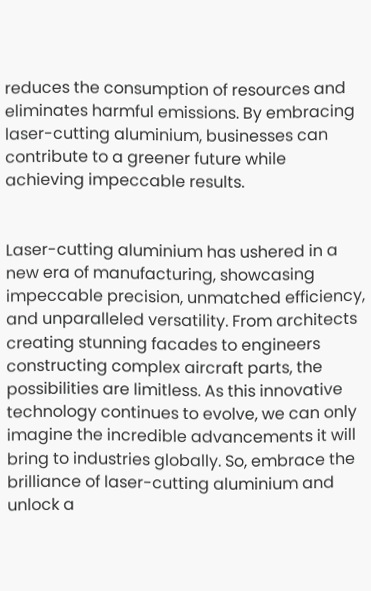reduces the consumption of resources and eliminates harmful emissions. By embracing laser-cutting aluminium, businesses can contribute to a greener future while achieving impeccable results.


Laser-cutting aluminium has ushered in a new era of manufacturing, showcasing impeccable precision, unmatched efficiency, and unparalleled versatility. From architects creating stunning facades to engineers constructing complex aircraft parts, the possibilities are limitless. As this innovative technology continues to evolve, we can only imagine the incredible advancements it will bring to industries globally. So, embrace the brilliance of laser-cutting aluminium and unlock a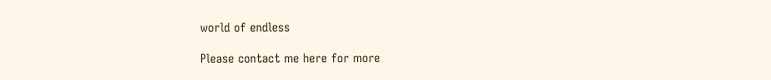world of endless

Please contact me here for more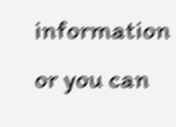information or you can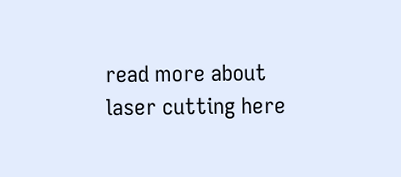read more about laser cutting here